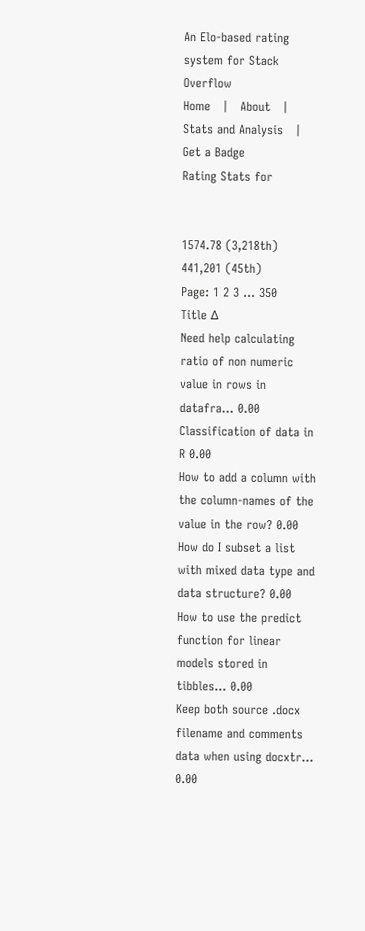An Elo-based rating system for Stack Overflow
Home   |   About   |   Stats and Analysis   |   Get a Badge
Rating Stats for


1574.78 (3,218th)
441,201 (45th)
Page: 1 2 3 ... 350
Title Δ
Need help calculating ratio of non numeric value in rows in datafra... 0.00
Classification of data in R 0.00
How to add a column with the column-names of the value in the row? 0.00
How do I subset a list with mixed data type and data structure? 0.00
How to use the predict function for linear models stored in tibbles... 0.00
Keep both source .docx filename and comments data when using docxtr... 0.00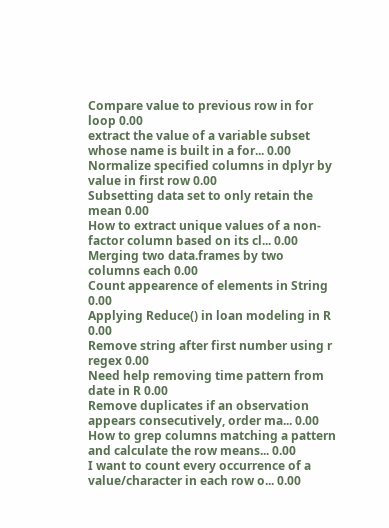Compare value to previous row in for loop 0.00
extract the value of a variable subset whose name is built in a for... 0.00
Normalize specified columns in dplyr by value in first row 0.00
Subsetting data set to only retain the mean 0.00
How to extract unique values of a non-factor column based on its cl... 0.00
Merging two data.frames by two columns each 0.00
Count appearence of elements in String 0.00
Applying Reduce() in loan modeling in R 0.00
Remove string after first number using r regex 0.00
Need help removing time pattern from date in R 0.00
Remove duplicates if an observation appears consecutively, order ma... 0.00
How to grep columns matching a pattern and calculate the row means... 0.00
I want to count every occurrence of a value/character in each row o... 0.00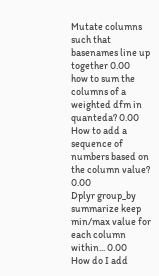Mutate columns such that basenames line up together 0.00
how to sum the columns of a weighted dfm in quanteda? 0.00
How to add a sequence of numbers based on the column value? 0.00
Dplyr group_by summarize keep min/max value for each column within... 0.00
How do I add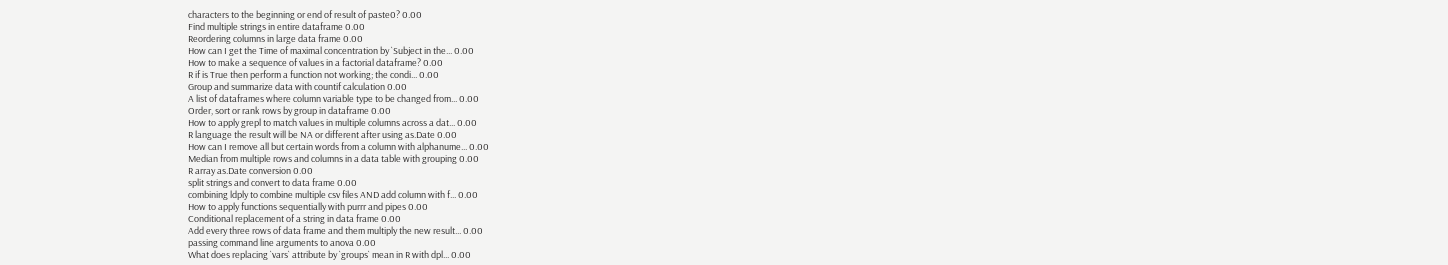characters to the beginning or end of result of paste0? 0.00
Find multiple strings in entire dataframe 0.00
Reordering columns in large data frame 0.00
How can I get the Time of maximal concentration by `Subject in the... 0.00
How to make a sequence of values in a factorial dataframe? 0.00
R if is True then perform a function not working; the condi... 0.00
Group and summarize data with countif calculation 0.00
A list of dataframes where column variable type to be changed from... 0.00
Order, sort or rank rows by group in dataframe 0.00
How to apply grepl to match values in multiple columns across a dat... 0.00
R language the result will be NA or different after using as.Date 0.00
How can I remove all but certain words from a column with alphanume... 0.00
Median from multiple rows and columns in a data table with grouping 0.00
R array as.Date conversion 0.00
split strings and convert to data frame 0.00
combining ldply to combine multiple csv files AND add column with f... 0.00
How to apply functions sequentially with purrr and pipes 0.00
Conditional replacement of a string in data frame 0.00
Add every three rows of data frame and them multiply the new result... 0.00
passing command line arguments to anova 0.00
What does replacing `vars` attribute by `groups` mean in R with dpl... 0.00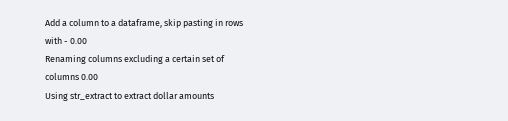Add a column to a dataframe, skip pasting in rows with - 0.00
Renaming columns excluding a certain set of columns 0.00
Using str_extract to extract dollar amounts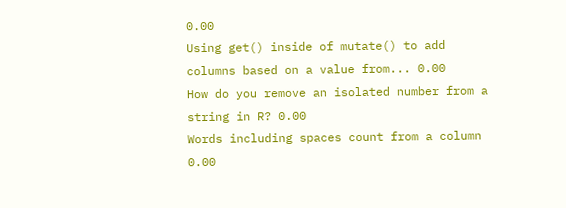0.00
Using get() inside of mutate() to add columns based on a value from... 0.00
How do you remove an isolated number from a string in R? 0.00
Words including spaces count from a column 0.00